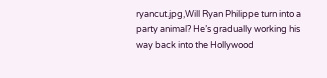ryancut.jpg,Will Ryan Philippe turn into a party animal? He’s gradually working his way back into the Hollywood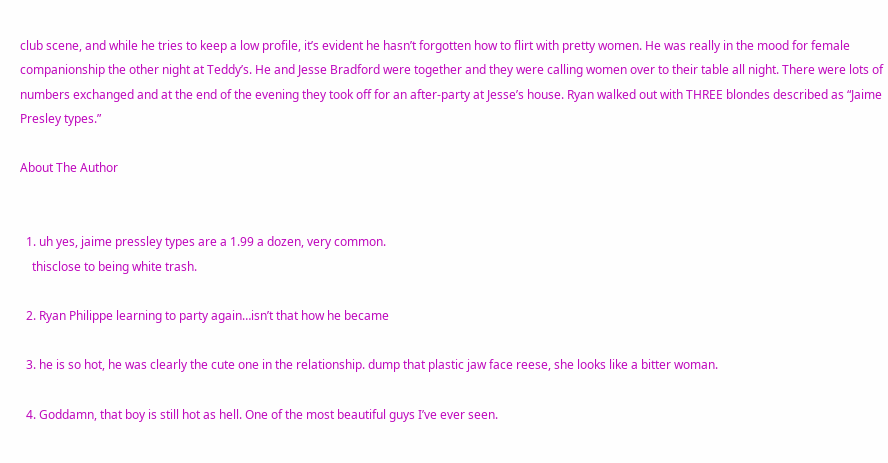club scene, and while he tries to keep a low profile, it’s evident he hasn’t forgotten how to flirt with pretty women. He was really in the mood for female companionship the other night at Teddy’s. He and Jesse Bradford were together and they were calling women over to their table all night. There were lots of numbers exchanged and at the end of the evening they took off for an after-party at Jesse’s house. Ryan walked out with THREE blondes described as “Jaime Presley types.”

About The Author


  1. uh yes, jaime pressley types are a 1.99 a dozen, very common.
    thisclose to being white trash.

  2. Ryan Philippe learning to party again…isn’t that how he became

  3. he is so hot, he was clearly the cute one in the relationship. dump that plastic jaw face reese, she looks like a bitter woman.

  4. Goddamn, that boy is still hot as hell. One of the most beautiful guys I’ve ever seen.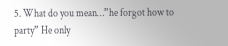5. What do you mean…”he forgot how to party” He only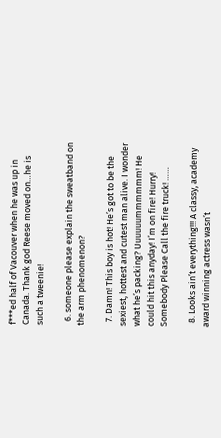f***ed half of Vacouver when he was up in Canada. Thank god Reese moved on…he is such a tweenie!

  6. someone please explain the sweatband on the arm phenomenon?

  7. Damn! This boy is hot! He’s got to be the sexiest, hottest and cutest man alive. I wonder what he’s packing? Uuuuuummmmmm! He could hit this anyday! I’m on fire! Hurry! Somebody Please Call the fire truck! ……

  8. Looks ain’t everything!!! A classy, academy award winning actress wasn’t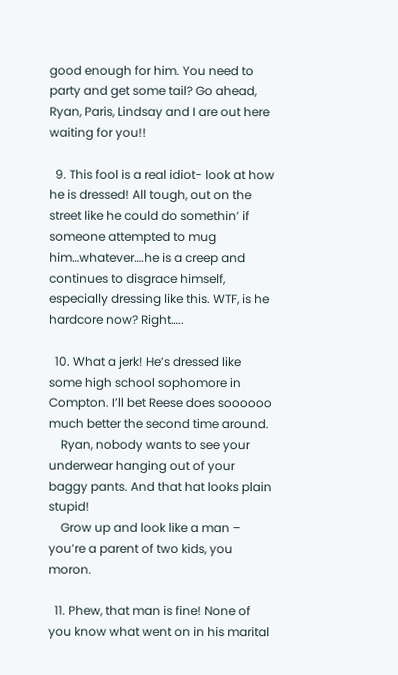good enough for him. You need to party and get some tail? Go ahead, Ryan, Paris, Lindsay and I are out here waiting for you!!

  9. This fool is a real idiot- look at how he is dressed! All tough, out on the street like he could do somethin’ if someone attempted to mug him…whatever….he is a creep and continues to disgrace himself, especially dressing like this. WTF, is he hardcore now? Right…..

  10. What a jerk! He’s dressed like some high school sophomore in Compton. I’ll bet Reese does soooooo much better the second time around.
    Ryan, nobody wants to see your underwear hanging out of your baggy pants. And that hat looks plain stupid!
    Grow up and look like a man – you’re a parent of two kids, you moron.

  11. Phew, that man is fine! None of you know what went on in his marital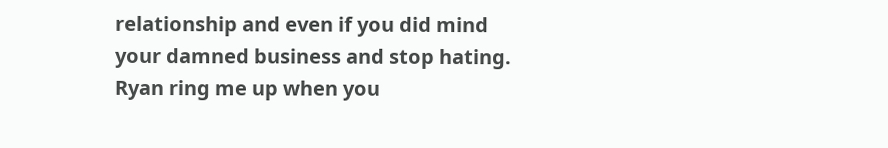relationship and even if you did mind your damned business and stop hating. Ryan ring me up when you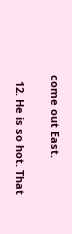come out East.

  12. He is so hot. That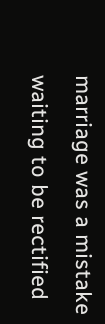marriage was a mistake waiting to be rectified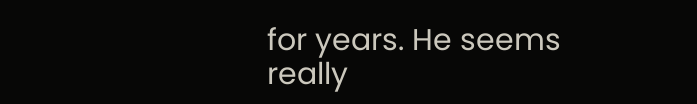for years. He seems really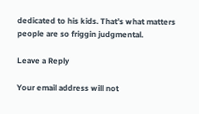dedicated to his kids. That’s what matters people are so friggin judgmental.

Leave a Reply

Your email address will not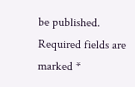be published. Required fields are marked *